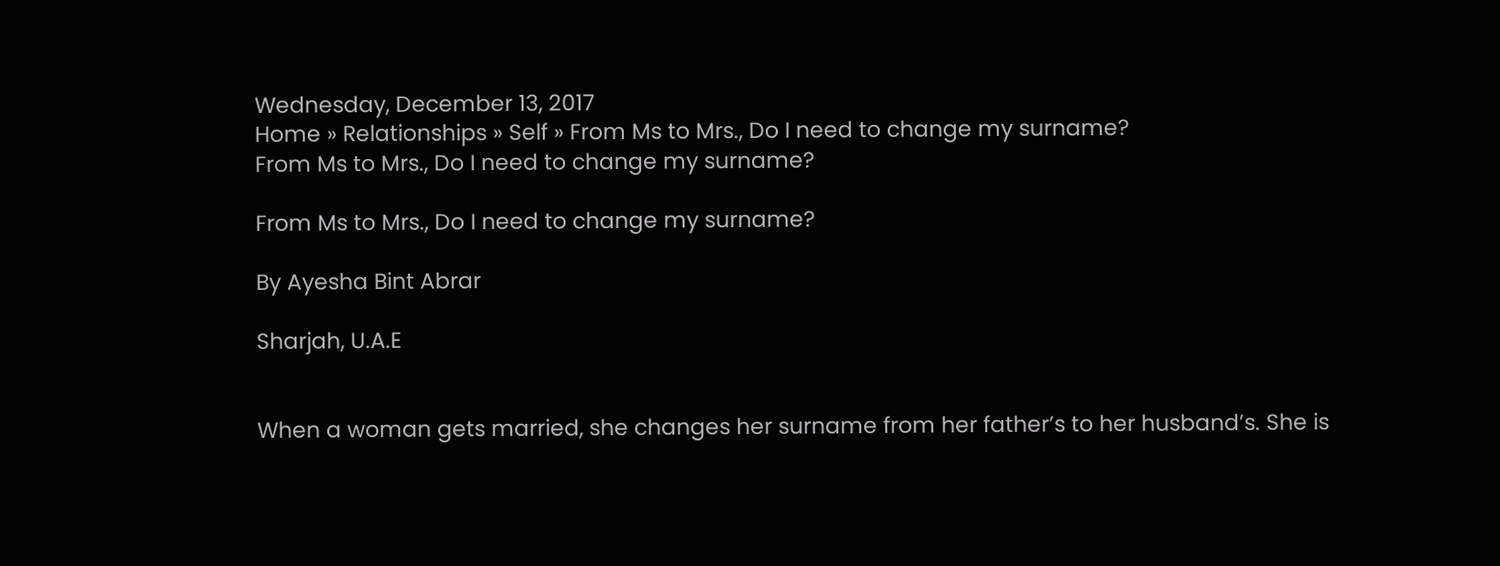Wednesday, December 13, 2017
Home » Relationships » Self » From Ms to Mrs., Do I need to change my surname?
From Ms to Mrs., Do I need to change my surname?

From Ms to Mrs., Do I need to change my surname?

By Ayesha Bint Abrar

Sharjah, U.A.E


When a woman gets married, she changes her surname from her father’s to her husband’s. She is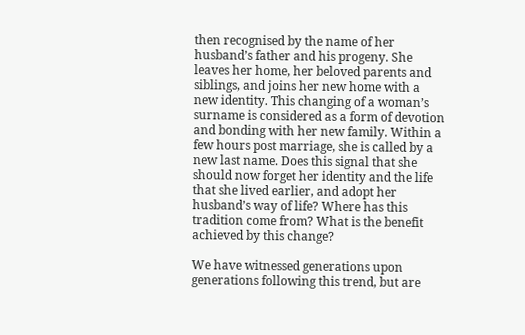then recognised by the name of her husband’s father and his progeny. She leaves her home, her beloved parents and siblings, and joins her new home with a new identity. This changing of a woman’s surname is considered as a form of devotion and bonding with her new family. Within a few hours post marriage, she is called by a new last name. Does this signal that she should now forget her identity and the life that she lived earlier, and adopt her husband’s way of life? Where has this tradition come from? What is the benefit achieved by this change?

We have witnessed generations upon generations following this trend, but are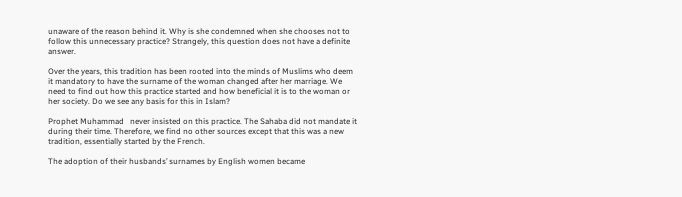unaware of the reason behind it. Why is she condemned when she chooses not to follow this unnecessary practice? Strangely, this question does not have a definite answer.

Over the years, this tradition has been rooted into the minds of Muslims who deem it mandatory to have the surname of the woman changed after her marriage. We need to find out how this practice started and how beneficial it is to the woman or her society. Do we see any basis for this in Islam?

Prophet Muhammad   never insisted on this practice. The Sahaba did not mandate it during their time. Therefore, we find no other sources except that this was a new tradition, essentially started by the French.

The adoption of their husbands’ surnames by English women became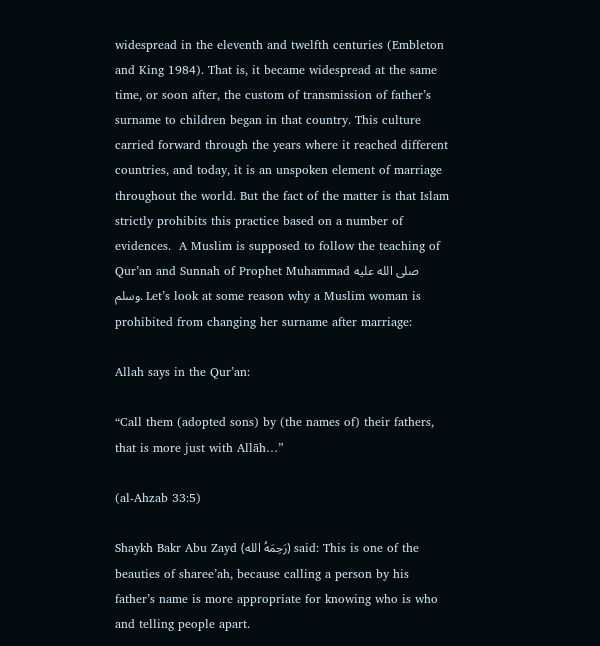widespread in the eleventh and twelfth centuries (Embleton and King 1984). That is, it became widespread at the same time, or soon after, the custom of transmission of father’s surname to children began in that country. This culture carried forward through the years where it reached different countries, and today, it is an unspoken element of marriage throughout the world. But the fact of the matter is that Islam strictly prohibits this practice based on a number of evidences.  A Muslim is supposed to follow the teaching of Qur’an and Sunnah of Prophet Muhammad صلى الله عليه وسلم. Let’s look at some reason why a Muslim woman is prohibited from changing her surname after marriage:

Allah says in the Qur’an:

“Call them (adopted sons) by (the names of) their fathers, that is more just with Allāh…”

(al-Ahzab 33:5)

Shaykh Bakr Abu Zayd (رَحِمَهُ الله) said: This is one of the beauties of sharee’ah, because calling a person by his father’s name is more appropriate for knowing who is who and telling people apart.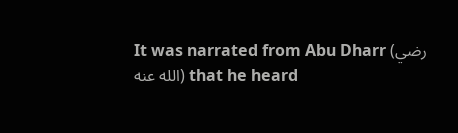It was narrated from Abu Dharr (رضي الله عنه) that he heard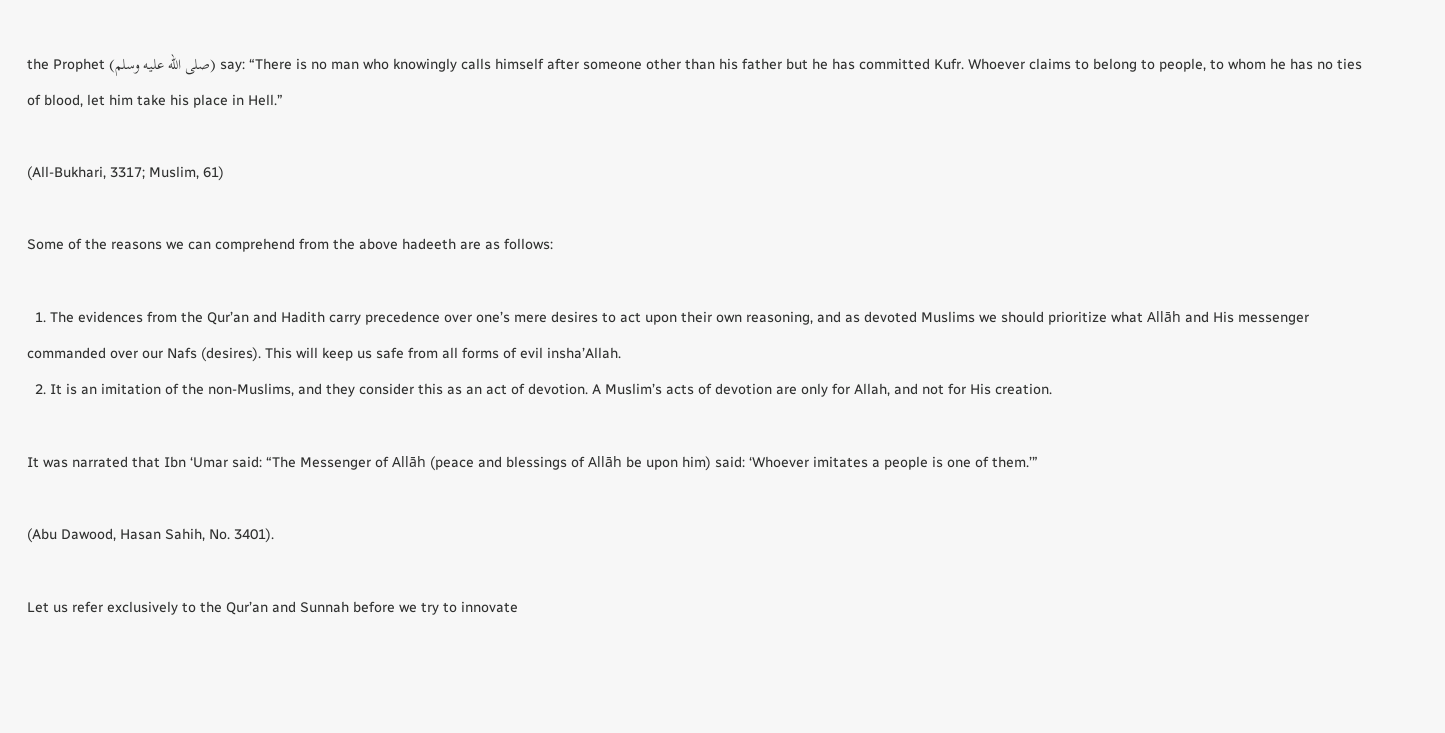the Prophet (صلى الله عليه وسلم) say: “There is no man who knowingly calls himself after someone other than his father but he has committed Kufr. Whoever claims to belong to people, to whom he has no ties of blood, let him take his place in Hell.”

(All-Bukhari, 3317; Muslim, 61)

Some of the reasons we can comprehend from the above hadeeth are as follows:

  1. The evidences from the Qur’an and Hadith carry precedence over one’s mere desires to act upon their own reasoning, and as devoted Muslims we should prioritize what Allāh and His messenger commanded over our Nafs (desires). This will keep us safe from all forms of evil insha’Allah.
  2. It is an imitation of the non-Muslims, and they consider this as an act of devotion. A Muslim’s acts of devotion are only for Allah, and not for His creation.

It was narrated that Ibn ‘Umar said: “The Messenger of Allāh (peace and blessings of Allāh be upon him) said: ‘Whoever imitates a people is one of them.’”

(Abu Dawood, Hasan Sahih, No. 3401).

Let us refer exclusively to the Qur’an and Sunnah before we try to innovate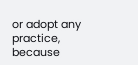or adopt any practice, because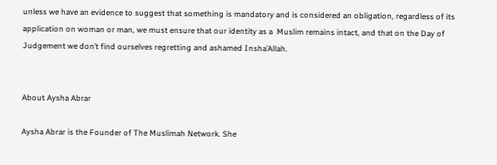unless we have an evidence to suggest that something is mandatory and is considered an obligation, regardless of its application on woman or man, we must ensure that our identity as a  Muslim remains intact, and that on the Day of Judgement we don’t find ourselves regretting and ashamed Insha’Allah.


About Aysha Abrar

Aysha Abrar is the Founder of The Muslimah Network. She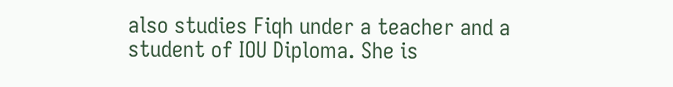also studies Fiqh under a teacher and a student of IOU Diploma. She is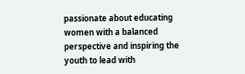passionate about educating women with a balanced perspective and inspiring the youth to lead with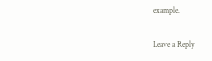example.

Leave a Reply